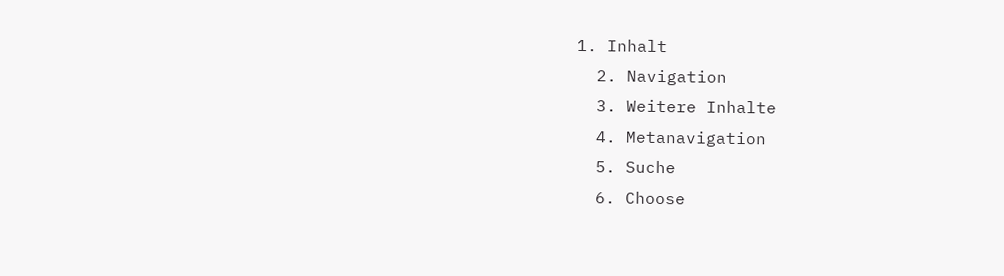1. Inhalt
  2. Navigation
  3. Weitere Inhalte
  4. Metanavigation
  5. Suche
  6. Choose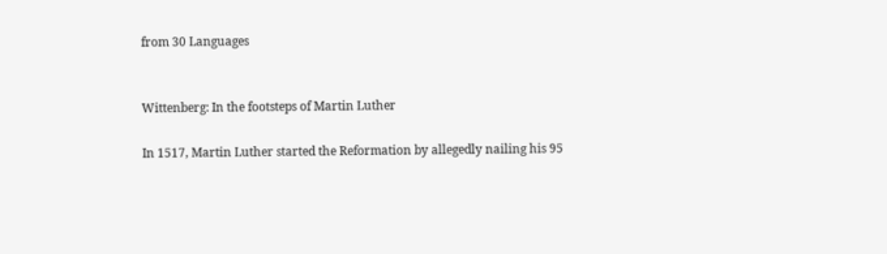from 30 Languages


Wittenberg: In the footsteps of Martin Luther

In 1517, Martin Luther started the Reformation by allegedly nailing his 95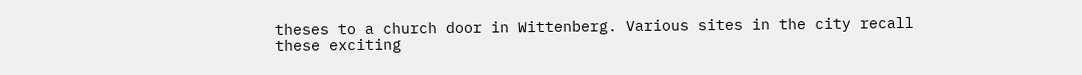theses to a church door in Wittenberg. Various sites in the city recall these exciting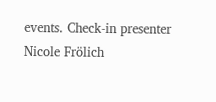events. Check-in presenter Nicole Frölich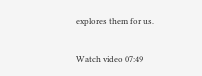explores them for us.

Watch video 07:49